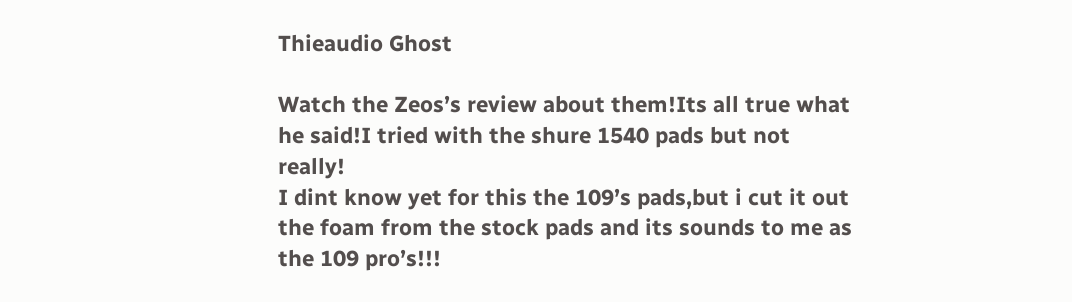Thieaudio Ghost

Watch the Zeos’s review about them!Its all true what he said!I tried with the shure 1540 pads but not really!
I dint know yet for this the 109’s pads,but i cut it out the foam from the stock pads and its sounds to me as the 109 pro’s!!!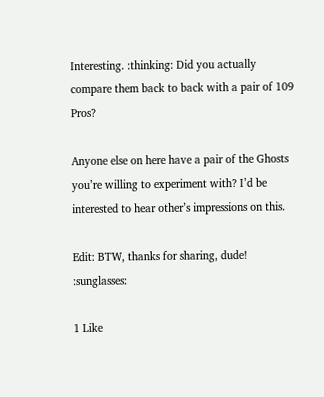Interesting. :thinking: Did you actually compare them back to back with a pair of 109 Pros?

Anyone else on here have a pair of the Ghosts you’re willing to experiment with? I’d be interested to hear other’s impressions on this.

Edit: BTW, thanks for sharing, dude! :sunglasses:

1 Like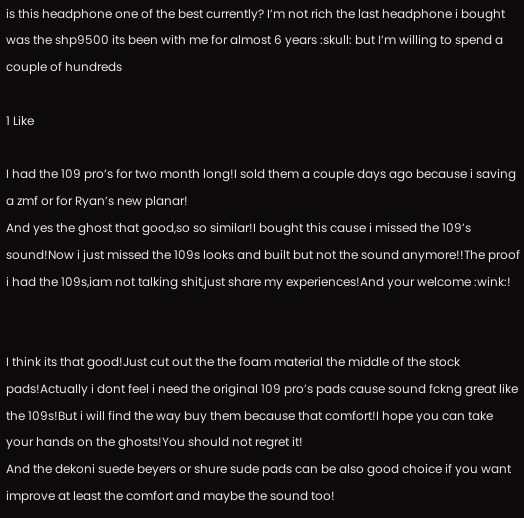is this headphone one of the best currently? I’m not rich the last headphone i bought was the shp9500 its been with me for almost 6 years :skull: but I’m willing to spend a couple of hundreds

1 Like

I had the 109 pro’s for two month long!I sold them a couple days ago because i saving a zmf or for Ryan’s new planar!
And yes the ghost that good,so so similar!I bought this cause i missed the 109’s sound!Now i just missed the 109s looks and built but not the sound anymore!!The proof i had the 109s,iam not talking shit,just share my experiences!And your welcome :wink:!


I think its that good!Just cut out the the foam material the middle of the stock pads!Actually i dont feel i need the original 109 pro’s pads cause sound fckng great like the 109s!But i will find the way buy them because that comfort!I hope you can take your hands on the ghosts!You should not regret it!
And the dekoni suede beyers or shure sude pads can be also good choice if you want improve at least the comfort and maybe the sound too!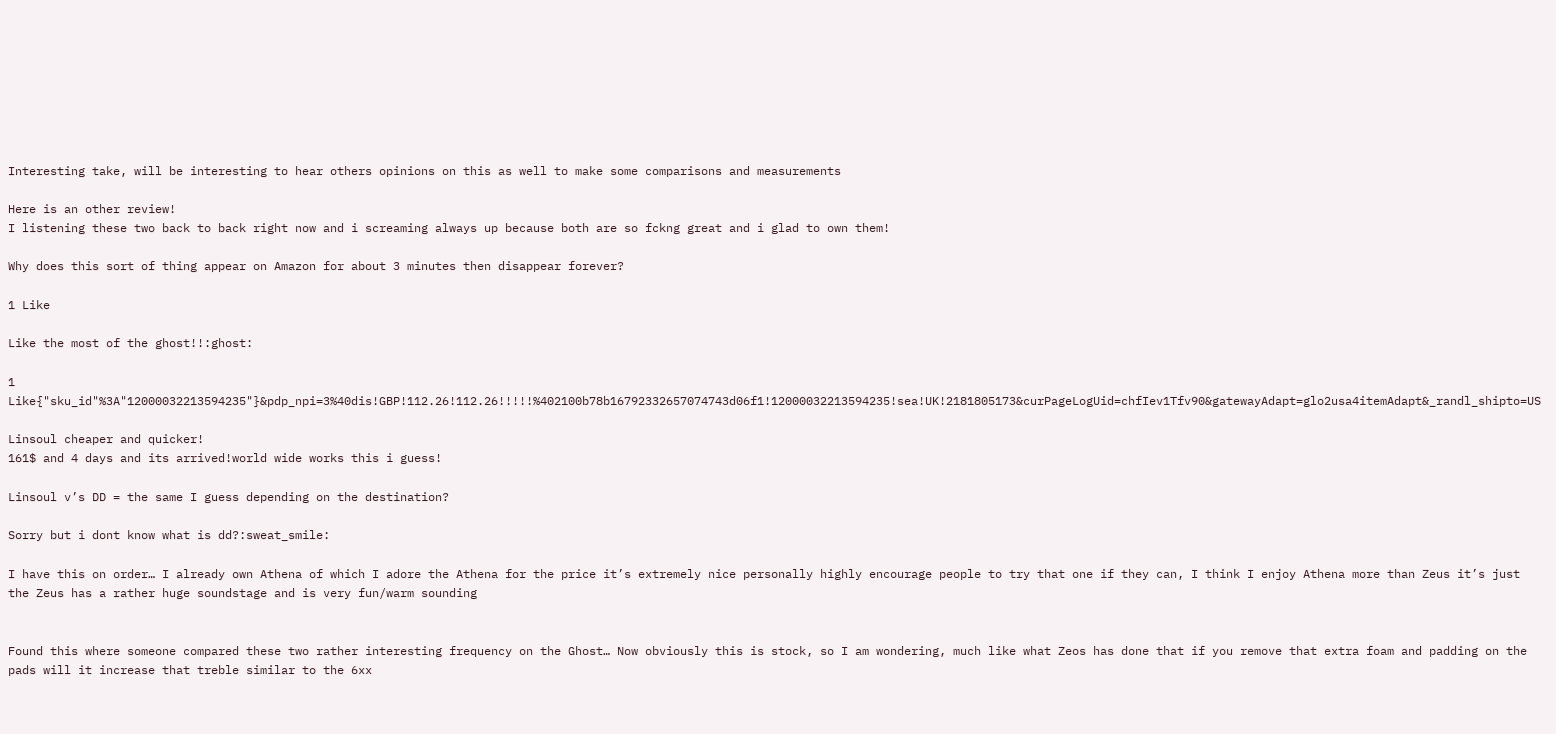Interesting take, will be interesting to hear others opinions on this as well to make some comparisons and measurements

Here is an other review!
I listening these two back to back right now and i screaming always up because both are so fckng great and i glad to own them!

Why does this sort of thing appear on Amazon for about 3 minutes then disappear forever?

1 Like

Like the most of the ghost!!:ghost:

1 Like{"sku_id"%3A"12000032213594235"}&pdp_npi=3%40dis!GBP!112.26!112.26!!!!!%402100b78b16792332657074743d06f1!12000032213594235!sea!UK!2181805173&curPageLogUid=chfIev1Tfv90&gatewayAdapt=glo2usa4itemAdapt&_randl_shipto=US

Linsoul cheaper and quicker!
161$ and 4 days and its arrived!world wide works this i guess!

Linsoul v’s DD = the same I guess depending on the destination?

Sorry but i dont know what is dd?:sweat_smile:

I have this on order… I already own Athena of which I adore the Athena for the price it’s extremely nice personally highly encourage people to try that one if they can, I think I enjoy Athena more than Zeus it’s just the Zeus has a rather huge soundstage and is very fun/warm sounding


Found this where someone compared these two rather interesting frequency on the Ghost… Now obviously this is stock, so I am wondering, much like what Zeos has done that if you remove that extra foam and padding on the pads will it increase that treble similar to the 6xx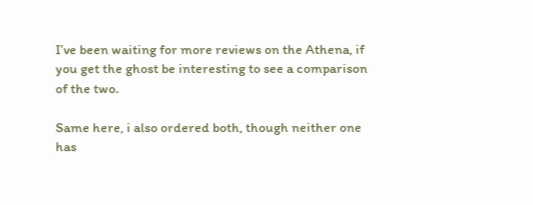I’ve been waiting for more reviews on the Athena, if you get the ghost be interesting to see a comparison of the two.

Same here, i also ordered both, though neither one has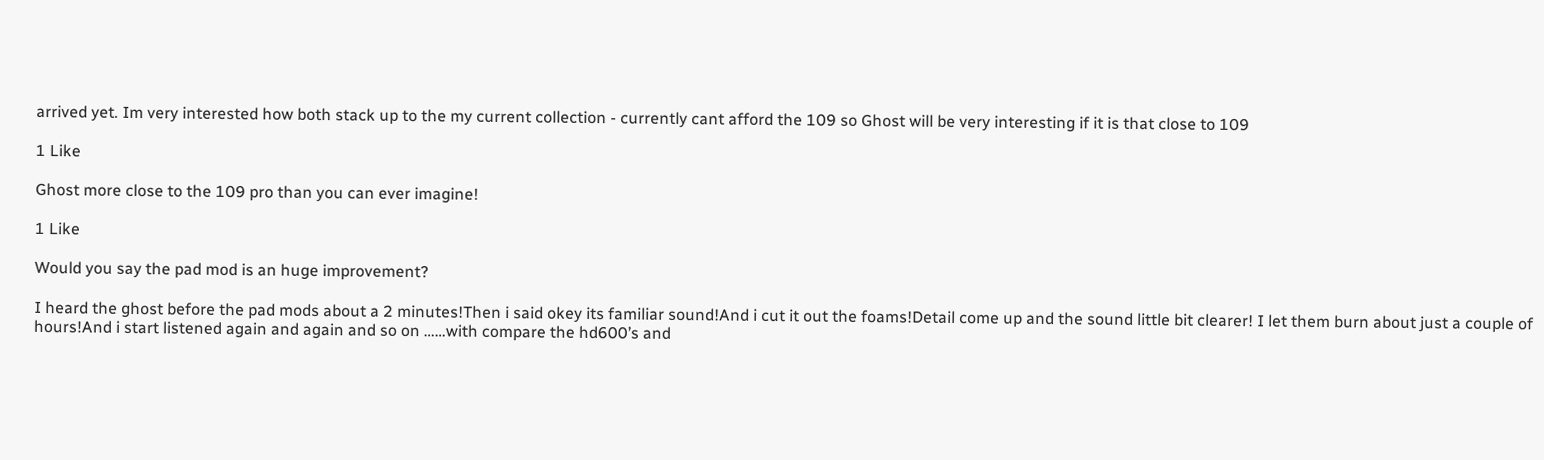arrived yet. Im very interested how both stack up to the my current collection - currently cant afford the 109 so Ghost will be very interesting if it is that close to 109

1 Like

Ghost more close to the 109 pro than you can ever imagine!

1 Like

Would you say the pad mod is an huge improvement?

I heard the ghost before the pad mods about a 2 minutes!Then i said okey its familiar sound!And i cut it out the foams!Detail come up and the sound little bit clearer! I let them burn about just a couple of hours!And i start listened again and again and so on ……with compare the hd600’s and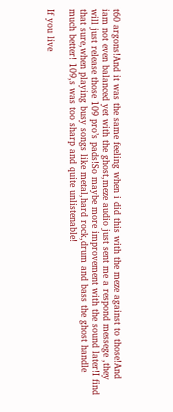t60 argons!And it was the same feeling when i did this with the meze against to those!And iam not even balanced yet with the ghost,meze audio just sent me a respond messege ,they will just release those 109 pro’s pads!So maybe more improvement with the sound later!I find that sure,when playing busy songs like metal,hard rock,drum and bass the ghost handle much better! 109,s was too sharp and quite unlistenable!

If you live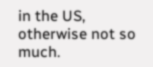in the US, otherwise not so much.